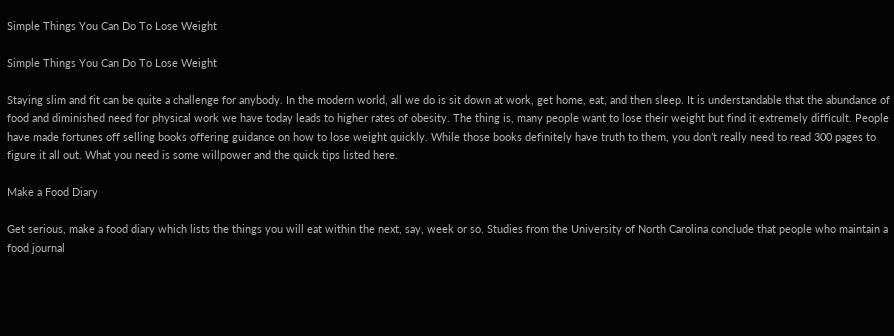Simple Things You Can Do To Lose Weight

Simple Things You Can Do To Lose Weight

Staying slim and fit can be quite a challenge for anybody. In the modern world, all we do is sit down at work, get home, eat, and then sleep. It is understandable that the abundance of food and diminished need for physical work we have today leads to higher rates of obesity. The thing is, many people want to lose their weight but find it extremely difficult. People have made fortunes off selling books offering guidance on how to lose weight quickly. While those books definitely have truth to them, you don’t really need to read 300 pages to figure it all out. What you need is some willpower and the quick tips listed here.

Make a Food Diary

Get serious, make a food diary which lists the things you will eat within the next, say, week or so. Studies from the University of North Carolina conclude that people who maintain a food journal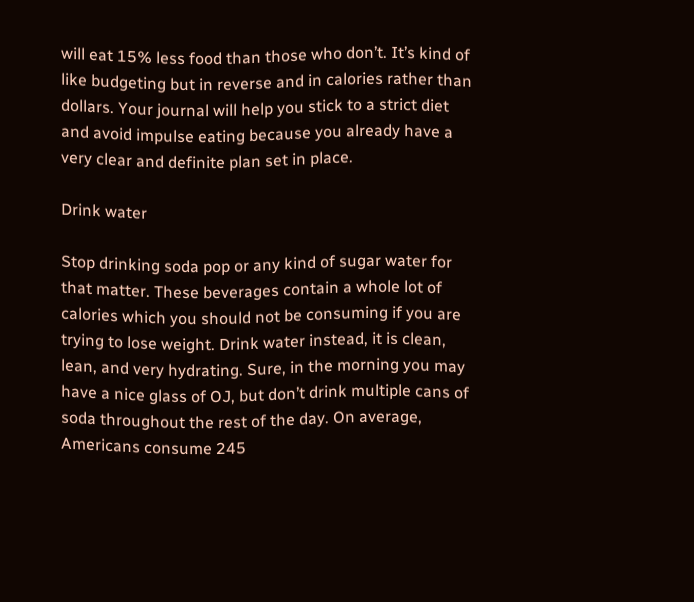will eat 15% less food than those who don’t. It’s kind of like budgeting but in reverse and in calories rather than dollars. Your journal will help you stick to a strict diet and avoid impulse eating because you already have a very clear and definite plan set in place.

Drink water

Stop drinking soda pop or any kind of sugar water for that matter. These beverages contain a whole lot of calories which you should not be consuming if you are trying to lose weight. Drink water instead, it is clean, lean, and very hydrating. Sure, in the morning you may have a nice glass of OJ, but don’t drink multiple cans of soda throughout the rest of the day. On average, Americans consume 245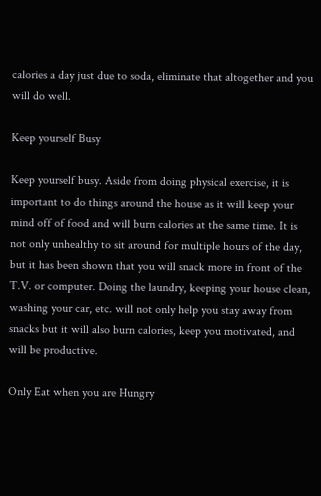calories a day just due to soda, eliminate that altogether and you will do well.

Keep yourself Busy

Keep yourself busy. Aside from doing physical exercise, it is important to do things around the house as it will keep your mind off of food and will burn calories at the same time. It is not only unhealthy to sit around for multiple hours of the day, but it has been shown that you will snack more in front of the T.V. or computer. Doing the laundry, keeping your house clean, washing your car, etc. will not only help you stay away from snacks but it will also burn calories, keep you motivated, and will be productive.

Only Eat when you are Hungry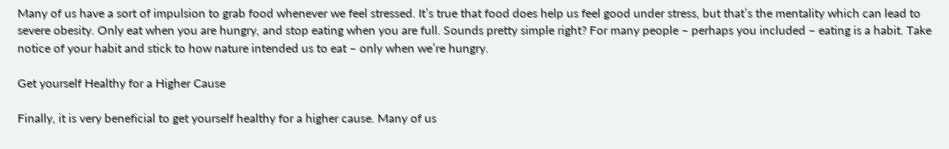Many of us have a sort of impulsion to grab food whenever we feel stressed. It’s true that food does help us feel good under stress, but that’s the mentality which can lead to severe obesity. Only eat when you are hungry, and stop eating when you are full. Sounds pretty simple right? For many people – perhaps you included – eating is a habit. Take notice of your habit and stick to how nature intended us to eat – only when we’re hungry.

Get yourself Healthy for a Higher Cause

Finally, it is very beneficial to get yourself healthy for a higher cause. Many of us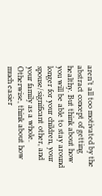aren’t all too motivated by the abstract concept of getting healthy. But think about how you will be able to stay around longer for your children, your spouse/significant other, and your family as a whole. Otherwise, think about how much easier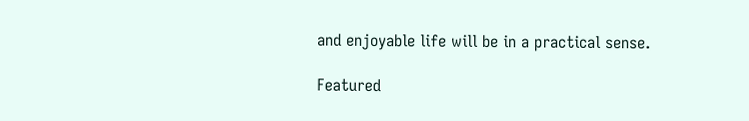and enjoyable life will be in a practical sense.

Featured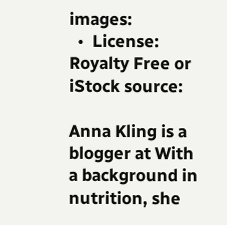images:
  •  License: Royalty Free or iStock source:

Anna Kling is a blogger at With a background in nutrition, she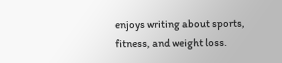enjoys writing about sports, fitness, and weight loss.